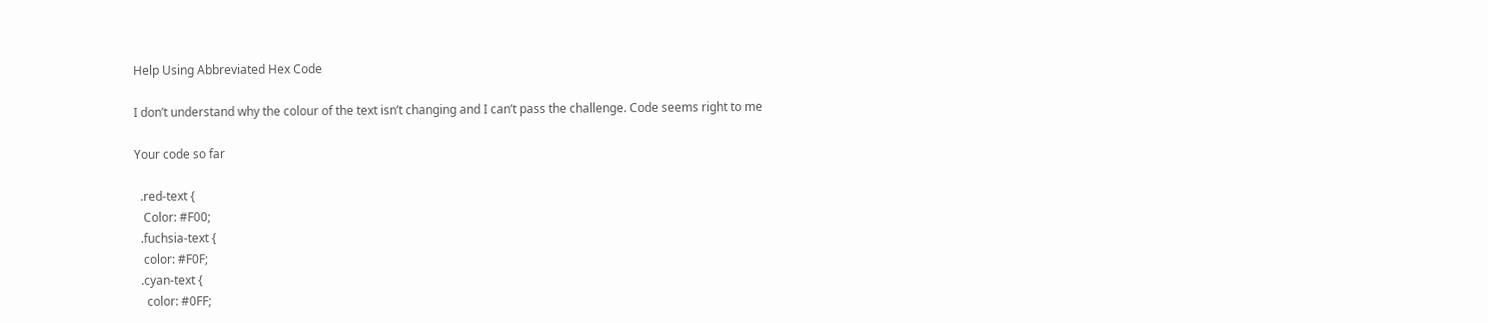Help Using Abbreviated Hex Code

I don’t understand why the colour of the text isn’t changing and I can’t pass the challenge. Code seems right to me

Your code so far

  .red-text {
   Color: #F00;
  .fuchsia-text {
   color: #F0F;
  .cyan-text {
    color: #0FF;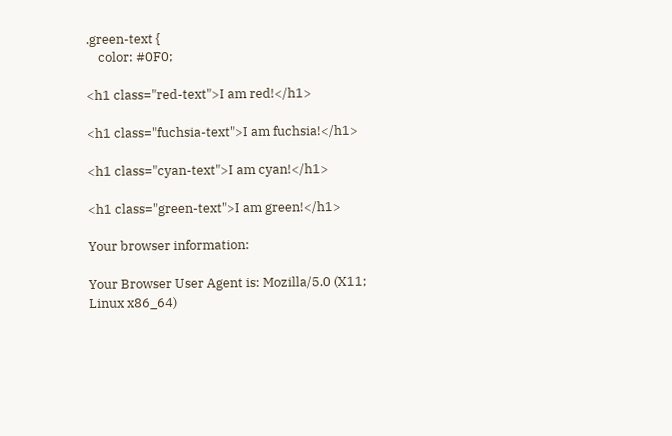.green-text {
    color: #0F0;

<h1 class="red-text">I am red!</h1>

<h1 class="fuchsia-text">I am fuchsia!</h1>

<h1 class="cyan-text">I am cyan!</h1>

<h1 class="green-text">I am green!</h1>

Your browser information:

Your Browser User Agent is: Mozilla/5.0 (X11; Linux x86_64)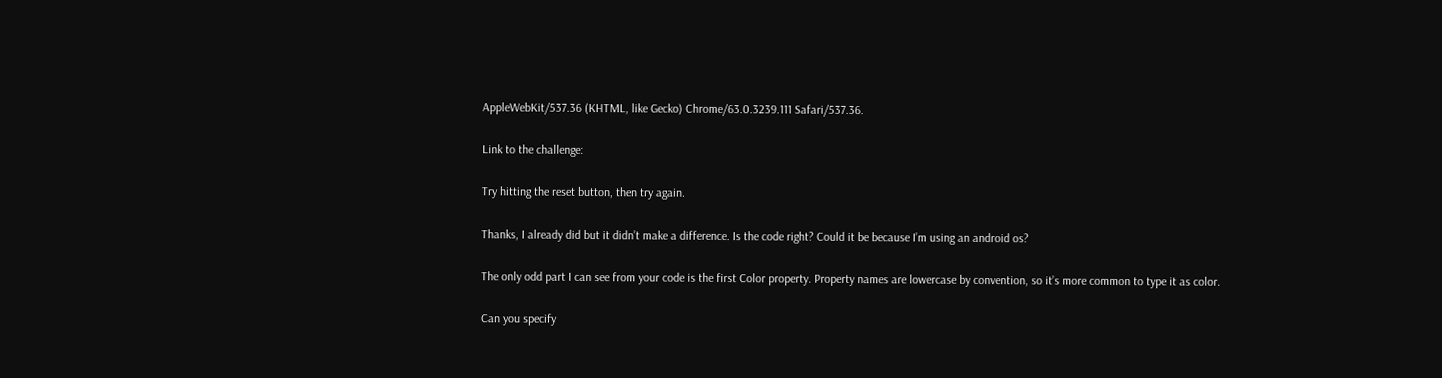AppleWebKit/537.36 (KHTML, like Gecko) Chrome/63.0.3239.111 Safari/537.36.

Link to the challenge:

Try hitting the reset button, then try again.

Thanks, I already did but it didn’t make a difference. Is the code right? Could it be because I’m using an android os?

The only odd part I can see from your code is the first Color property. Property names are lowercase by convention, so it’s more common to type it as color.

Can you specify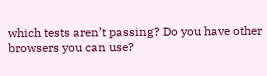which tests aren’t passing? Do you have other browsers you can use?